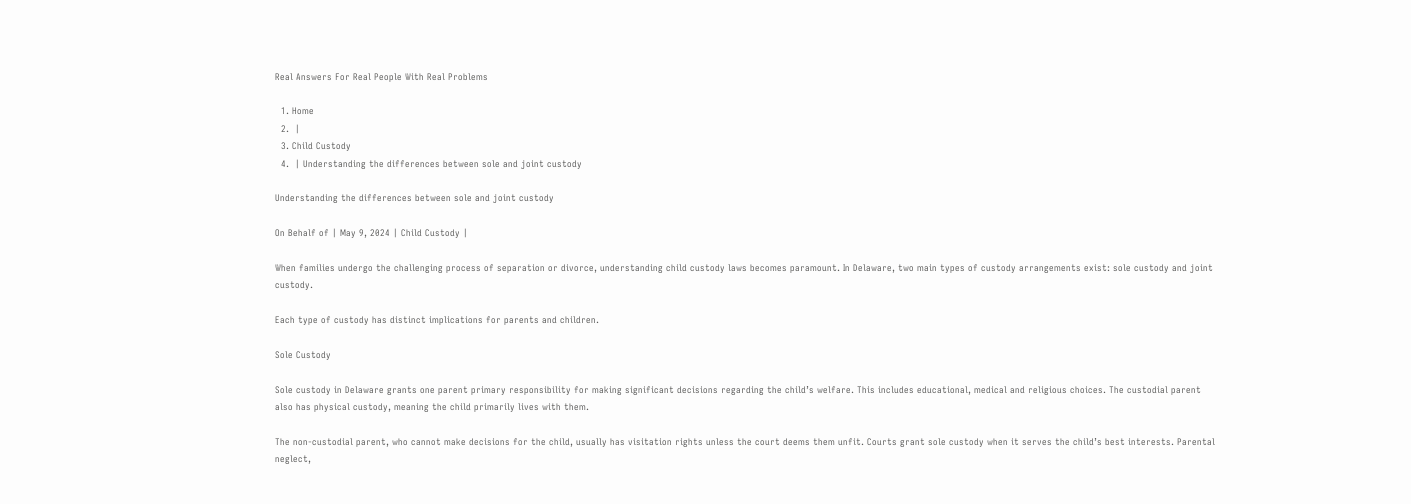Real Answers For Real People With Real Problems

  1. Home
  2.  |
  3. Child Custody
  4.  | Understanding the differences between sole and joint custody

Understanding the differences between sole and joint custody

On Behalf of | May 9, 2024 | Child Custody |

When families undergo the challenging process of separation or divorce, understanding child custody laws becomes paramount. In Delaware, two main types of custody arrangements exist: sole custody and joint custody.

Each type of custody has distinct implications for parents and children.

Sole Custody

Sole custody in Delaware grants one parent primary responsibility for making significant decisions regarding the child’s welfare. This includes educational, medical and religious choices. The custodial parent also has physical custody, meaning the child primarily lives with them.

The non-custodial parent, who cannot make decisions for the child, usually has visitation rights unless the court deems them unfit. Courts grant sole custody when it serves the child’s best interests. Parental neglect,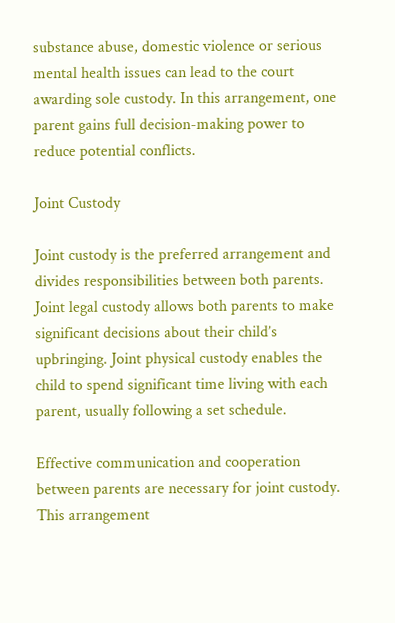substance abuse, domestic violence or serious mental health issues can lead to the court awarding sole custody. In this arrangement, one parent gains full decision-making power to reduce potential conflicts.

Joint Custody

Joint custody is the preferred arrangement and divides responsibilities between both parents. Joint legal custody allows both parents to make significant decisions about their child’s upbringing. Joint physical custody enables the child to spend significant time living with each parent, usually following a set schedule.

Effective communication and cooperation between parents are necessary for joint custody. This arrangement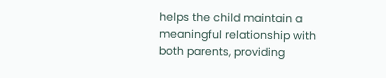helps the child maintain a meaningful relationship with both parents, providing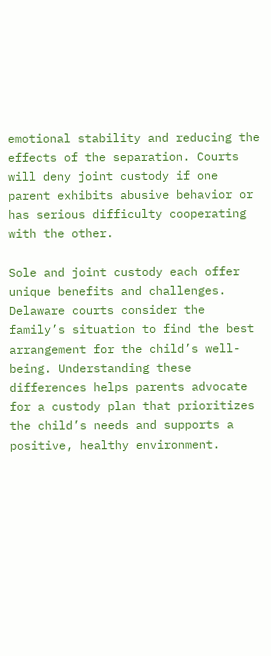emotional stability and reducing the effects of the separation. Courts will deny joint custody if one parent exhibits abusive behavior or has serious difficulty cooperating with the other.

Sole and joint custody each offer unique benefits and challenges. Delaware courts consider the family’s situation to find the best arrangement for the child’s well-being. Understanding these differences helps parents advocate for a custody plan that prioritizes the child’s needs and supports a positive, healthy environment.